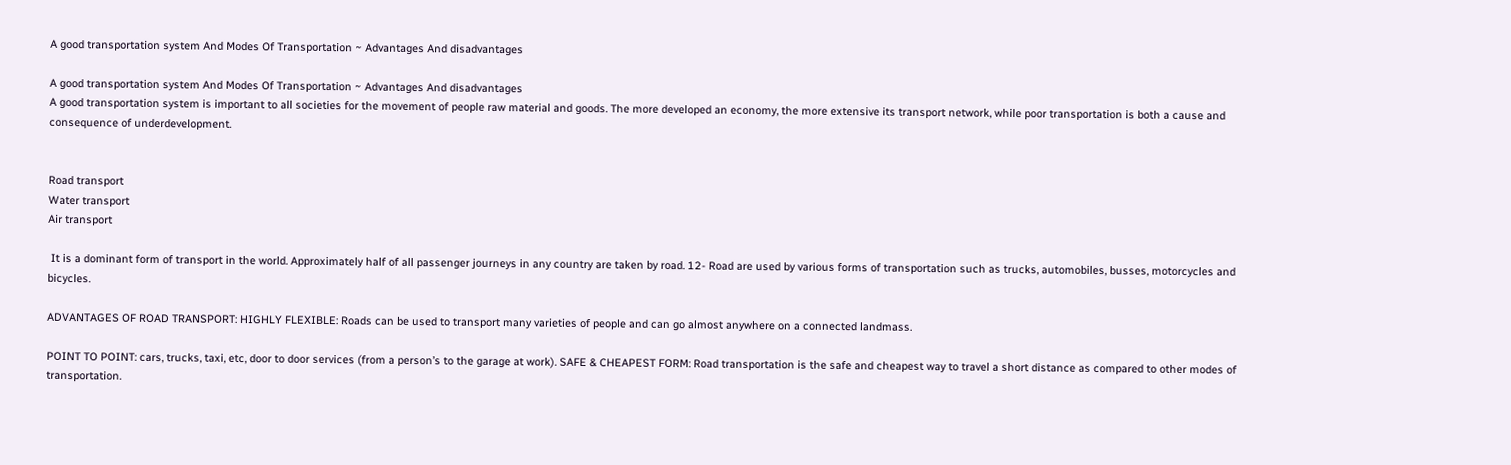A good transportation system And Modes Of Transportation ~ Advantages And disadvantages

A good transportation system And Modes Of Transportation ~ Advantages And disadvantages
A good transportation system is important to all societies for the movement of people raw material and goods. The more developed an economy, the more extensive its transport network, while poor transportation is both a cause and consequence of underdevelopment.


Road transport
Water transport
Air transport

 It is a dominant form of transport in the world. Approximately half of all passenger journeys in any country are taken by road. 12- Road are used by various forms of transportation such as trucks, automobiles, busses, motorcycles and bicycles.

ADVANTAGES OF ROAD TRANSPORT: HIGHLY FLEXIBLE: Roads can be used to transport many varieties of people and can go almost anywhere on a connected landmass.

POINT TO POINT: cars, trucks, taxi, etc, door to door services (from a person’s to the garage at work). SAFE & CHEAPEST FORM: Road transportation is the safe and cheapest way to travel a short distance as compared to other modes of transportation.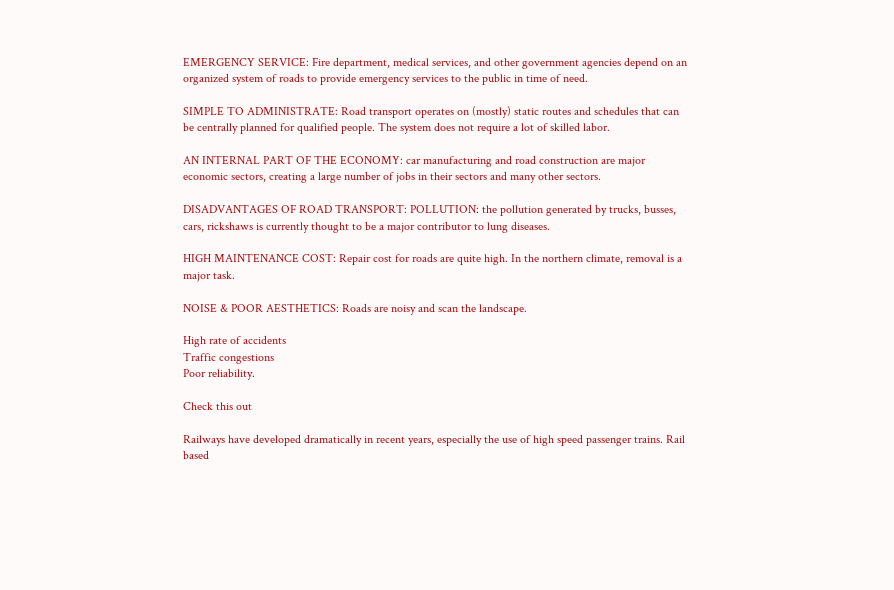EMERGENCY SERVICE: Fire department, medical services, and other government agencies depend on an organized system of roads to provide emergency services to the public in time of need.

SIMPLE TO ADMINISTRATE: Road transport operates on (mostly) static routes and schedules that can be centrally planned for qualified people. The system does not require a lot of skilled labor.

AN INTERNAL PART OF THE ECONOMY: car manufacturing and road construction are major economic sectors, creating a large number of jobs in their sectors and many other sectors.

DISADVANTAGES OF ROAD TRANSPORT: POLLUTION: the pollution generated by trucks, busses, cars, rickshaws is currently thought to be a major contributor to lung diseases.

HIGH MAINTENANCE COST: Repair cost for roads are quite high. In the northern climate, removal is a major task.

NOISE & POOR AESTHETICS: Roads are noisy and scan the landscape.

High rate of accidents
Traffic congestions
Poor reliability.

Check this out

Railways have developed dramatically in recent years, especially the use of high speed passenger trains. Rail based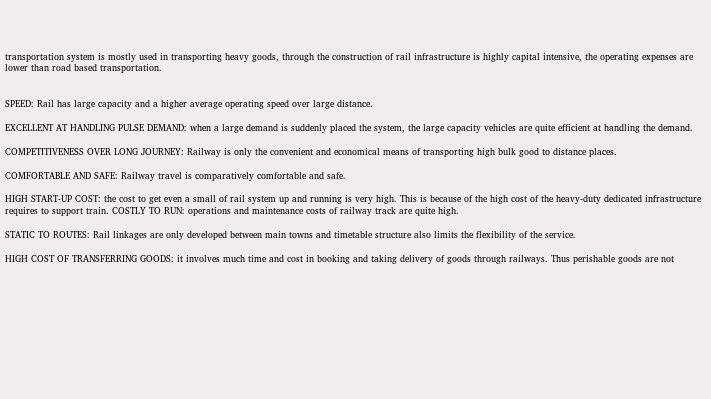transportation system is mostly used in transporting heavy goods, through the construction of rail infrastructure is highly capital intensive, the operating expenses are lower than road based transportation.


SPEED: Rail has large capacity and a higher average operating speed over large distance.

EXCELLENT AT HANDLING PULSE DEMAND: when a large demand is suddenly placed the system, the large capacity vehicles are quite efficient at handling the demand.

COMPETITIVENESS OVER LONG JOURNEY: Railway is only the convenient and economical means of transporting high bulk good to distance places.

COMFORTABLE AND SAFE: Railway travel is comparatively comfortable and safe.

HIGH START-UP COST: the cost to get even a small of rail system up and running is very high. This is because of the high cost of the heavy-duty dedicated infrastructure requires to support train. COSTLY TO RUN: operations and maintenance costs of railway track are quite high.

STATIC TO ROUTES: Rail linkages are only developed between main towns and timetable structure also limits the flexibility of the service.

HIGH COST OF TRANSFERRING GOODS: it involves much time and cost in booking and taking delivery of goods through railways. Thus perishable goods are not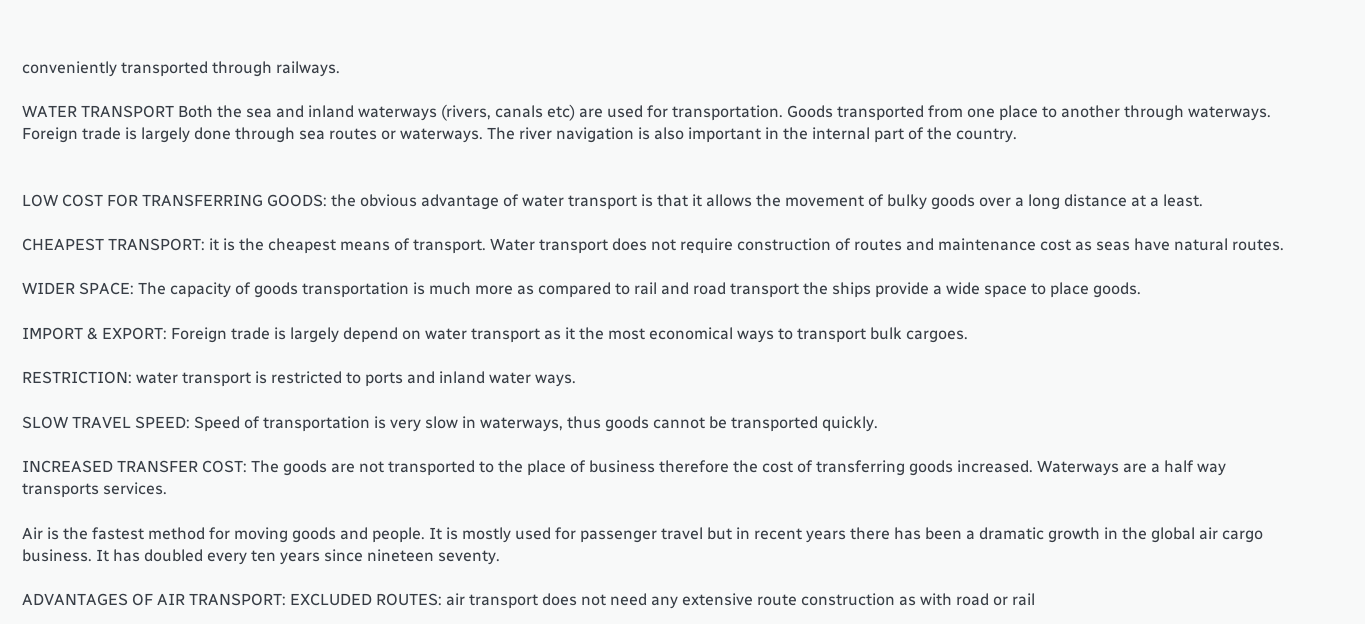conveniently transported through railways.

WATER TRANSPORT Both the sea and inland waterways (rivers, canals etc) are used for transportation. Goods transported from one place to another through waterways. Foreign trade is largely done through sea routes or waterways. The river navigation is also important in the internal part of the country.


LOW COST FOR TRANSFERRING GOODS: the obvious advantage of water transport is that it allows the movement of bulky goods over a long distance at a least.

CHEAPEST TRANSPORT: it is the cheapest means of transport. Water transport does not require construction of routes and maintenance cost as seas have natural routes.

WIDER SPACE: The capacity of goods transportation is much more as compared to rail and road transport the ships provide a wide space to place goods.

IMPORT & EXPORT: Foreign trade is largely depend on water transport as it the most economical ways to transport bulk cargoes.

RESTRICTION: water transport is restricted to ports and inland water ways.

SLOW TRAVEL SPEED: Speed of transportation is very slow in waterways, thus goods cannot be transported quickly.

INCREASED TRANSFER COST: The goods are not transported to the place of business therefore the cost of transferring goods increased. Waterways are a half way transports services.

Air is the fastest method for moving goods and people. It is mostly used for passenger travel but in recent years there has been a dramatic growth in the global air cargo business. It has doubled every ten years since nineteen seventy.

ADVANTAGES OF AIR TRANSPORT: EXCLUDED ROUTES: air transport does not need any extensive route construction as with road or rail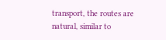transport, the routes are natural, similar to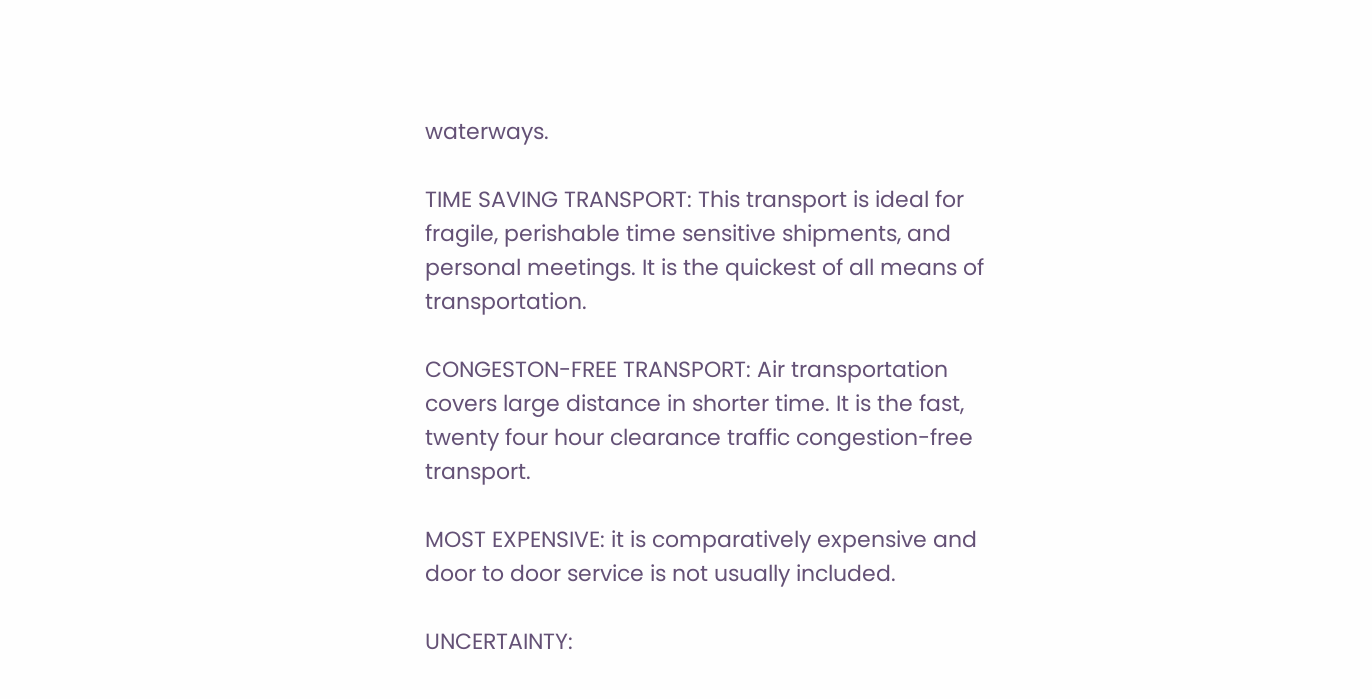waterways.

TIME SAVING TRANSPORT: This transport is ideal for fragile, perishable time sensitive shipments, and personal meetings. It is the quickest of all means of transportation.

CONGESTON-FREE TRANSPORT: Air transportation covers large distance in shorter time. It is the fast, twenty four hour clearance traffic congestion-free transport.

MOST EXPENSIVE: it is comparatively expensive and door to door service is not usually included.

UNCERTAINTY: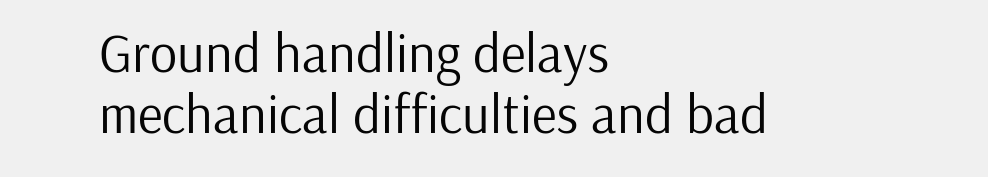Ground handling delays mechanical difficulties and bad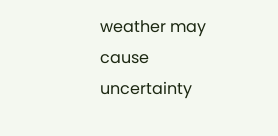weather may cause uncertainty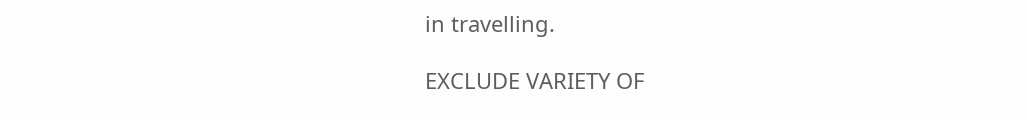in travelling.

EXCLUDE VARIETY OF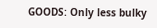GOODS: Only less bulky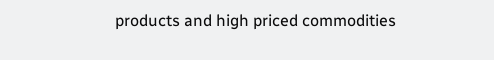products and high priced commodities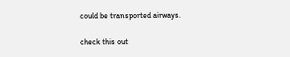could be transported airways.

check this out